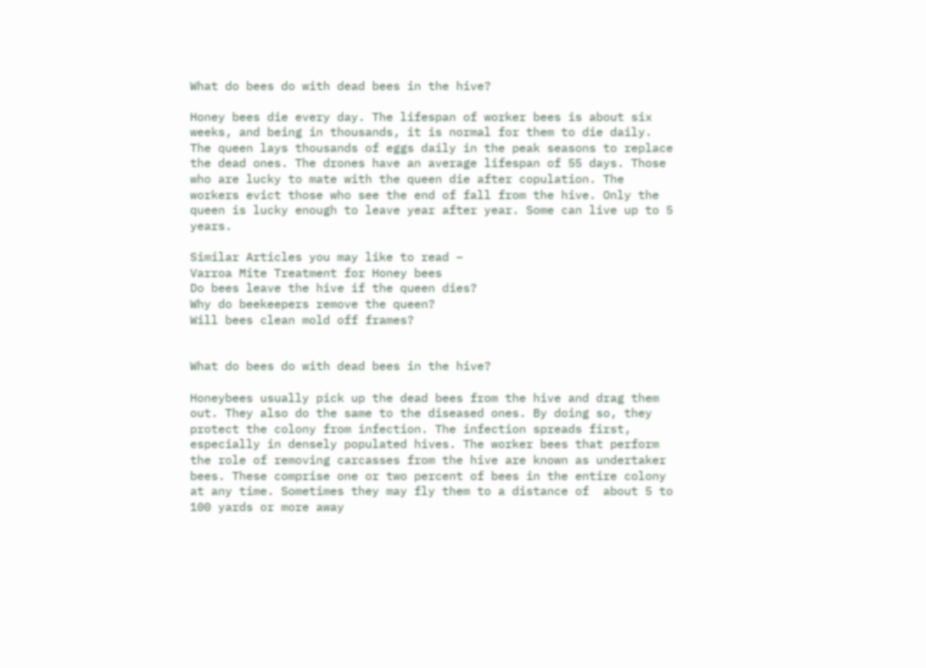What do bees do with dead bees in the hive?

Honey bees die every day. The lifespan of worker bees is about six weeks, and being in thousands, it is normal for them to die daily. The queen lays thousands of eggs daily in the peak seasons to replace the dead ones. The drones have an average lifespan of 55 days. Those who are lucky to mate with the queen die after copulation. The workers evict those who see the end of fall from the hive. Only the queen is lucky enough to leave year after year. Some can live up to 5 years.

Similar Articles you may like to read –
Varroa Mite Treatment for Honey bees
Do bees leave the hive if the queen dies?
Why do beekeepers remove the queen?
Will bees clean mold off frames?


What do bees do with dead bees in the hive?

Honeybees usually pick up the dead bees from the hive and drag them out. They also do the same to the diseased ones. By doing so, they protect the colony from infection. The infection spreads first, especially in densely populated hives. The worker bees that perform the role of removing carcasses from the hive are known as undertaker bees. These comprise one or two percent of bees in the entire colony at any time. Sometimes they may fly them to a distance of  about 5 to 100 yards or more away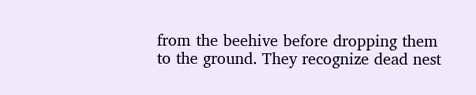from the beehive before dropping them to the ground. They recognize dead nest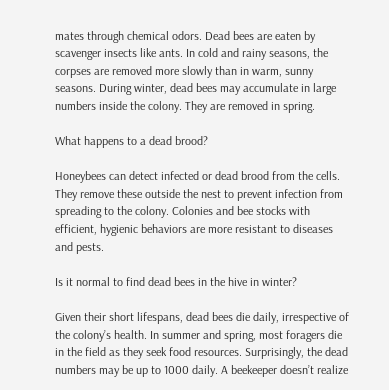mates through chemical odors. Dead bees are eaten by scavenger insects like ants. In cold and rainy seasons, the corpses are removed more slowly than in warm, sunny seasons. During winter, dead bees may accumulate in large numbers inside the colony. They are removed in spring.

What happens to a dead brood?

Honeybees can detect infected or dead brood from the cells. They remove these outside the nest to prevent infection from spreading to the colony. Colonies and bee stocks with efficient, hygienic behaviors are more resistant to diseases and pests.

Is it normal to find dead bees in the hive in winter?

Given their short lifespans, dead bees die daily, irrespective of the colony’s health. In summer and spring, most foragers die in the field as they seek food resources. Surprisingly, the dead numbers may be up to 1000 daily. A beekeeper doesn’t realize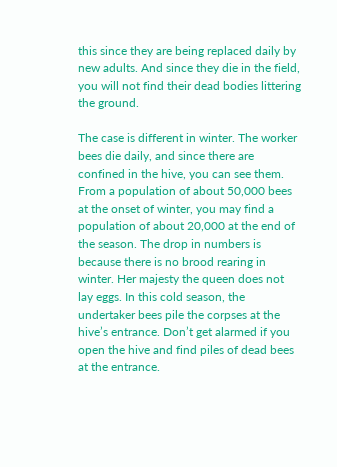this since they are being replaced daily by new adults. And since they die in the field, you will not find their dead bodies littering the ground.

The case is different in winter. The worker bees die daily, and since there are confined in the hive, you can see them. From a population of about 50,000 bees at the onset of winter, you may find a population of about 20,000 at the end of the season. The drop in numbers is because there is no brood rearing in winter. Her majesty the queen does not lay eggs. In this cold season, the undertaker bees pile the corpses at the hive’s entrance. Don’t get alarmed if you open the hive and find piles of dead bees at the entrance.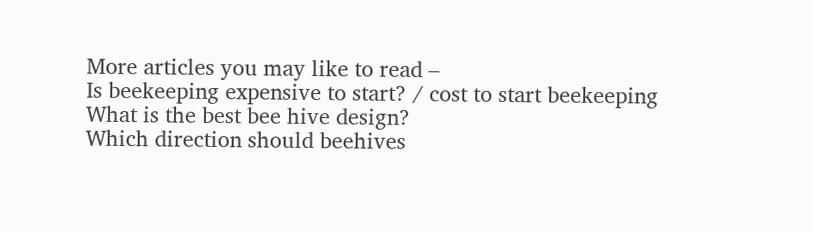More articles you may like to read –
Is beekeeping expensive to start? / cost to start beekeeping
What is the best bee hive design?
Which direction should beehives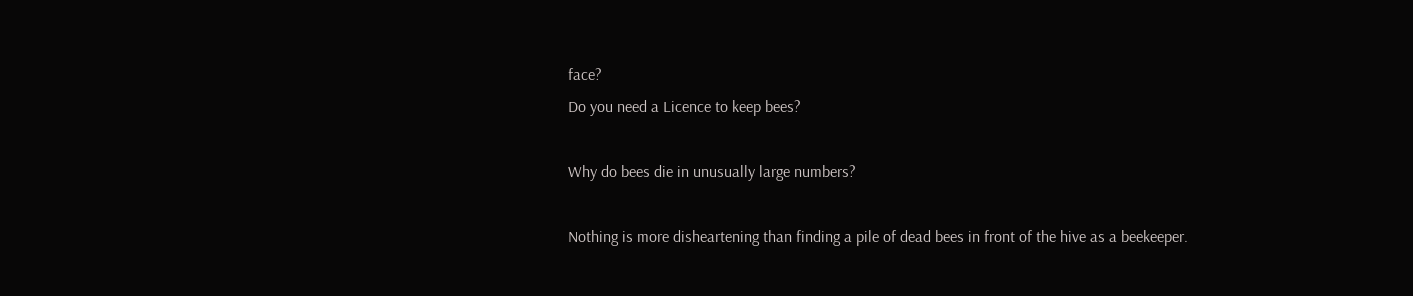face?
Do you need a Licence to keep bees?

Why do bees die in unusually large numbers?

Nothing is more disheartening than finding a pile of dead bees in front of the hive as a beekeeper.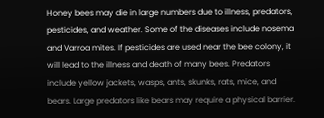Honey bees may die in large numbers due to illness, predators, pesticides, and weather. Some of the diseases include nosema and Varroa mites. If pesticides are used near the bee colony, it will lead to the illness and death of many bees. Predators include yellow jackets, wasps, ants, skunks, rats, mice, and bears. Large predators like bears may require a physical barrier.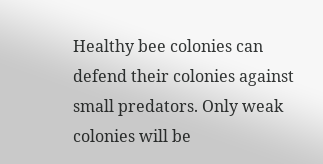Healthy bee colonies can defend their colonies against small predators. Only weak colonies will be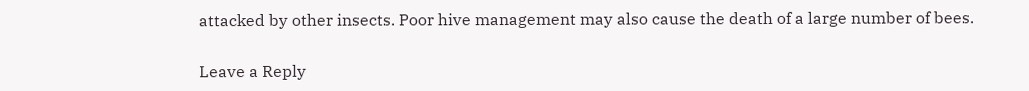attacked by other insects. Poor hive management may also cause the death of a large number of bees.

Leave a Reply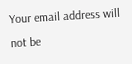Your email address will not be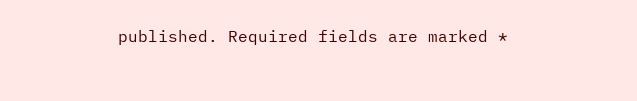published. Required fields are marked *